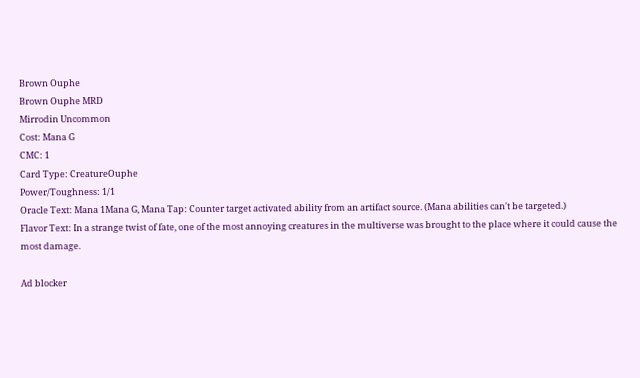Brown Ouphe
Brown Ouphe MRD
Mirrodin Uncommon
Cost: Mana G
CMC: 1
Card Type: CreatureOuphe
Power/Toughness: 1/1
Oracle Text: Mana 1Mana G, Mana Tap: Counter target activated ability from an artifact source. (Mana abilities can't be targeted.)
Flavor Text: In a strange twist of fate, one of the most annoying creatures in the multiverse was brought to the place where it could cause the most damage.

Ad blocker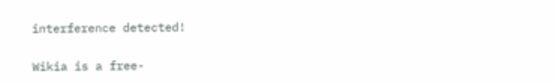interference detected!

Wikia is a free-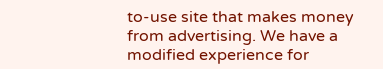to-use site that makes money from advertising. We have a modified experience for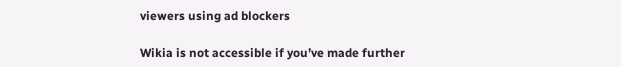viewers using ad blockers

Wikia is not accessible if you’ve made further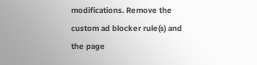modifications. Remove the custom ad blocker rule(s) and the page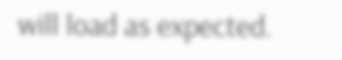will load as expected.